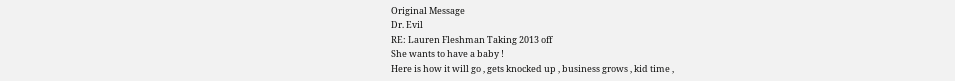Original Message
Dr. Evil
RE: Lauren Fleshman Taking 2013 off
She wants to have a baby !
Here is how it will go , gets knocked up , business grows , kid time ,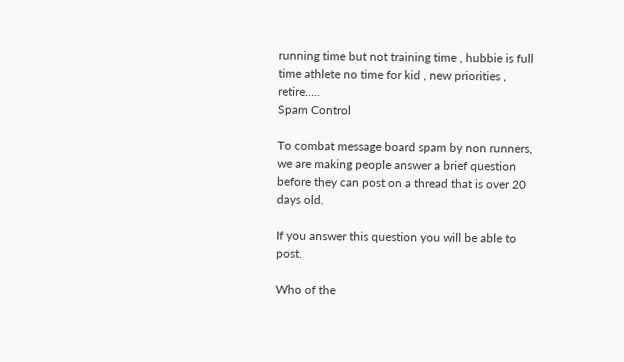running time but not training time , hubbie is full time athlete no time for kid , new priorities , retire.....
Spam Control

To combat message board spam by non runners, we are making people answer a brief question before they can post on a thread that is over 20 days old.

If you answer this question you will be able to post.

Who of the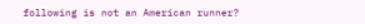following is not an American runner?